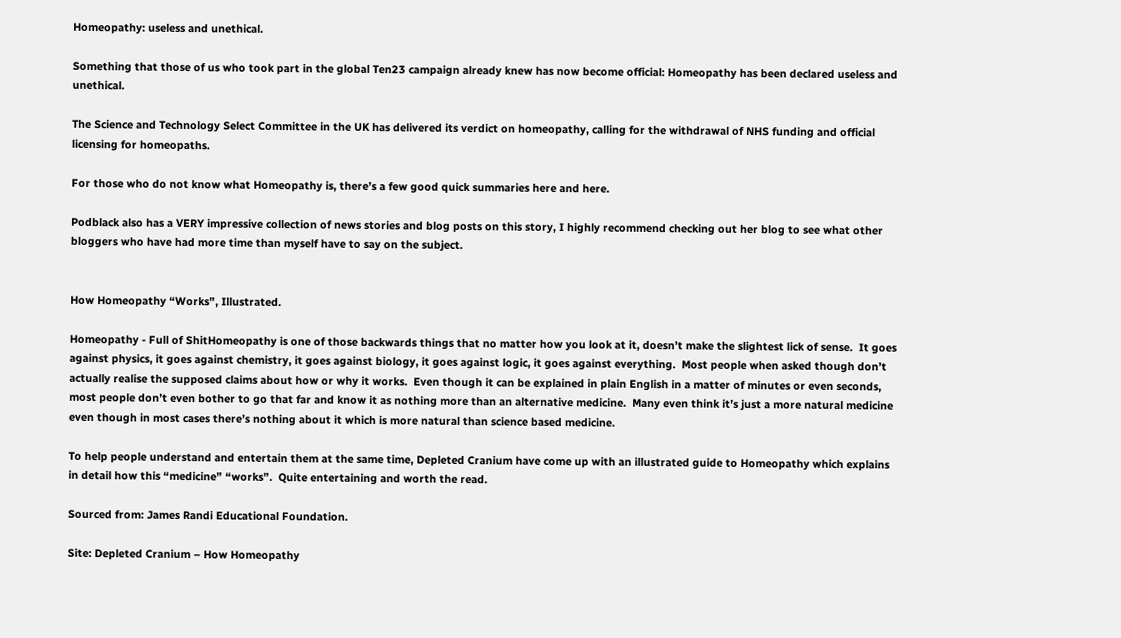Homeopathy: useless and unethical.

Something that those of us who took part in the global Ten23 campaign already knew has now become official: Homeopathy has been declared useless and unethical.

The Science and Technology Select Committee in the UK has delivered its verdict on homeopathy, calling for the withdrawal of NHS funding and official licensing for homeopaths.

For those who do not know what Homeopathy is, there’s a few good quick summaries here and here.

Podblack also has a VERY impressive collection of news stories and blog posts on this story, I highly recommend checking out her blog to see what other bloggers who have had more time than myself have to say on the subject.


How Homeopathy “Works”, Illustrated.

Homeopathy - Full of ShitHomeopathy is one of those backwards things that no matter how you look at it, doesn’t make the slightest lick of sense.  It goes against physics, it goes against chemistry, it goes against biology, it goes against logic, it goes against everything.  Most people when asked though don’t actually realise the supposed claims about how or why it works.  Even though it can be explained in plain English in a matter of minutes or even seconds, most people don’t even bother to go that far and know it as nothing more than an alternative medicine.  Many even think it’s just a more natural medicine even though in most cases there’s nothing about it which is more natural than science based medicine.

To help people understand and entertain them at the same time, Depleted Cranium have come up with an illustrated guide to Homeopathy which explains in detail how this “medicine” “works”.  Quite entertaining and worth the read.

Sourced from: James Randi Educational Foundation.

Site: Depleted Cranium – How Homeopathy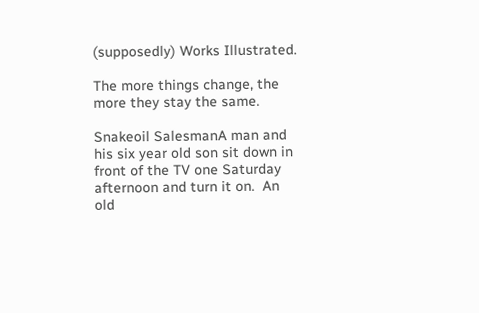(supposedly) Works Illustrated.

The more things change, the more they stay the same.

Snakeoil SalesmanA man and his six year old son sit down in front of the TV one Saturday afternoon and turn it on.  An old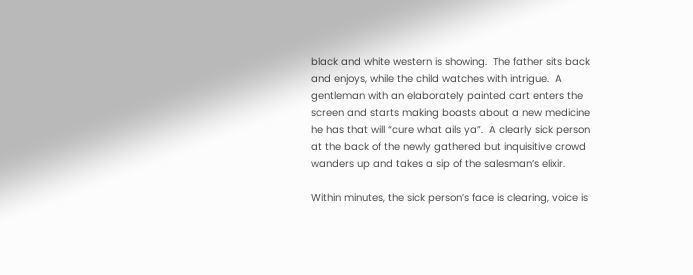black and white western is showing.  The father sits back and enjoys, while the child watches with intrigue.  A gentleman with an elaborately painted cart enters the screen and starts making boasts about a new medicine he has that will “cure what ails ya”.  A clearly sick person at the back of the newly gathered but inquisitive crowd wanders up and takes a sip of the salesman’s elixir.

Within minutes, the sick person’s face is clearing, voice is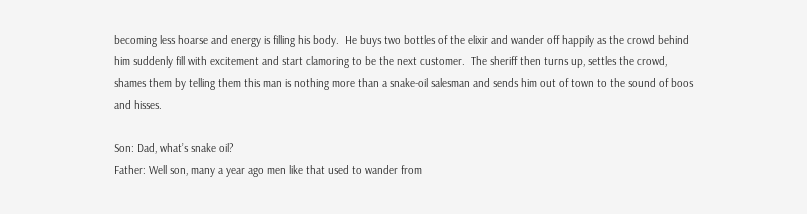becoming less hoarse and energy is filling his body.  He buys two bottles of the elixir and wander off happily as the crowd behind him suddenly fill with excitement and start clamoring to be the next customer.  The sheriff then turns up, settles the crowd, shames them by telling them this man is nothing more than a snake-oil salesman and sends him out of town to the sound of boos and hisses.

Son: Dad, what’s snake oil?
Father: Well son, many a year ago men like that used to wander from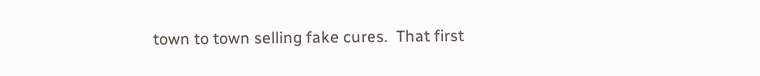town to town selling fake cures.  That first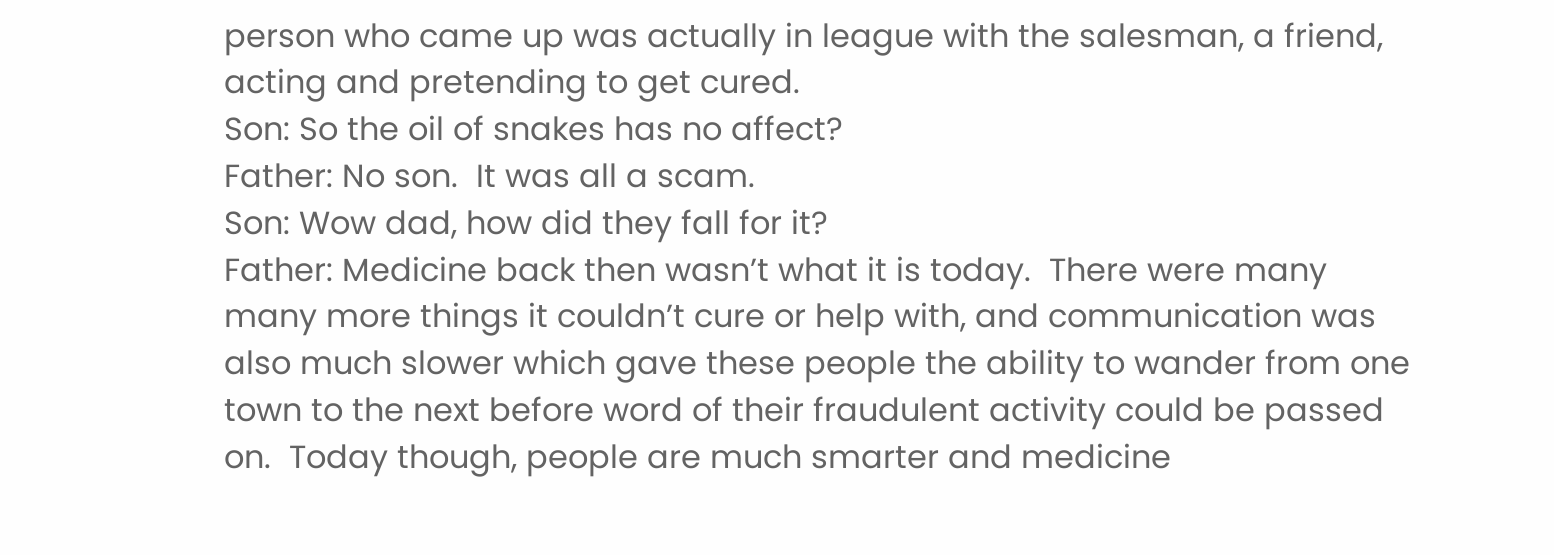person who came up was actually in league with the salesman, a friend, acting and pretending to get cured.
Son: So the oil of snakes has no affect?
Father: No son.  It was all a scam.
Son: Wow dad, how did they fall for it?
Father: Medicine back then wasn’t what it is today.  There were many many more things it couldn’t cure or help with, and communication was also much slower which gave these people the ability to wander from one town to the next before word of their fraudulent activity could be passed on.  Today though, people are much smarter and medicine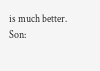is much better.
Son: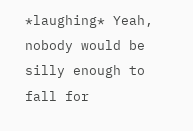*laughing* Yeah, nobody would be silly enough to fall for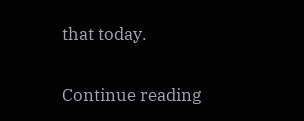that today.

Continue reading